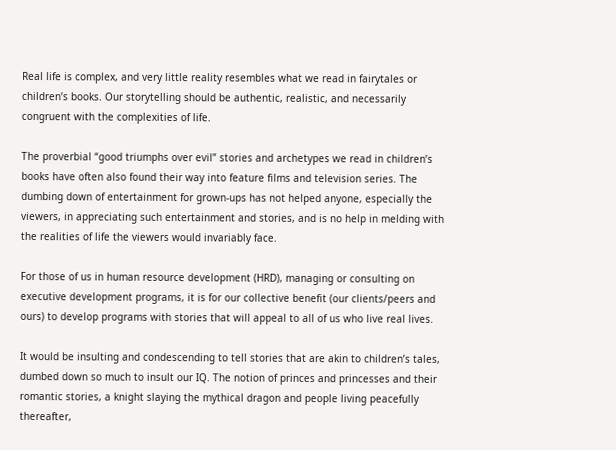Real life is complex, and very little reality resembles what we read in fairytales or children’s books. Our storytelling should be authentic, realistic, and necessarily congruent with the complexities of life.

The proverbial “good triumphs over evil” stories and archetypes we read in children’s books have often also found their way into feature films and television series. The dumbing down of entertainment for grown-ups has not helped anyone, especially the viewers, in appreciating such entertainment and stories, and is no help in melding with the realities of life the viewers would invariably face.

For those of us in human resource development (HRD), managing or consulting on executive development programs, it is for our collective benefit (our clients/peers and ours) to develop programs with stories that will appeal to all of us who live real lives.

It would be insulting and condescending to tell stories that are akin to children’s tales, dumbed down so much to insult our IQ. The notion of princes and princesses and their romantic stories, a knight slaying the mythical dragon and people living peacefully thereafter,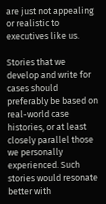are just not appealing or realistic to executives like us.

Stories that we develop and write for cases should preferably be based on real-world case histories, or at least closely parallel those we personally experienced. Such stories would resonate better with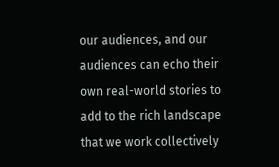our audiences, and our audiences can echo their own real-world stories to add to the rich landscape that we work collectively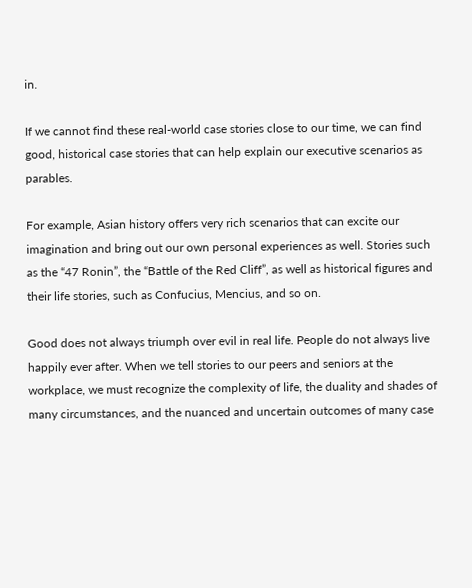in.

If we cannot find these real-world case stories close to our time, we can find good, historical case stories that can help explain our executive scenarios as parables.

For example, Asian history offers very rich scenarios that can excite our imagination and bring out our own personal experiences as well. Stories such as the “47 Ronin”, the “Battle of the Red Cliff”, as well as historical figures and their life stories, such as Confucius, Mencius, and so on.

Good does not always triumph over evil in real life. People do not always live happily ever after. When we tell stories to our peers and seniors at the workplace, we must recognize the complexity of life, the duality and shades of many circumstances, and the nuanced and uncertain outcomes of many case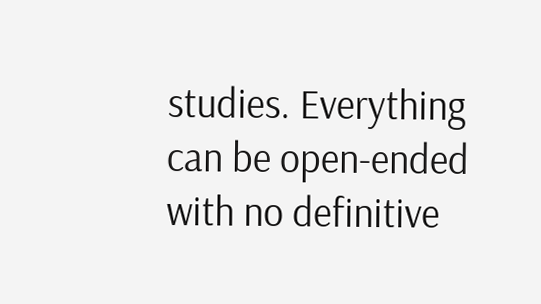studies. Everything can be open-ended with no definitive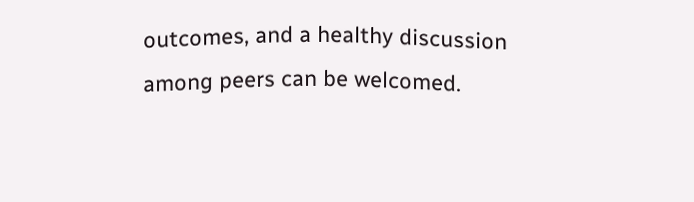outcomes, and a healthy discussion among peers can be welcomed.